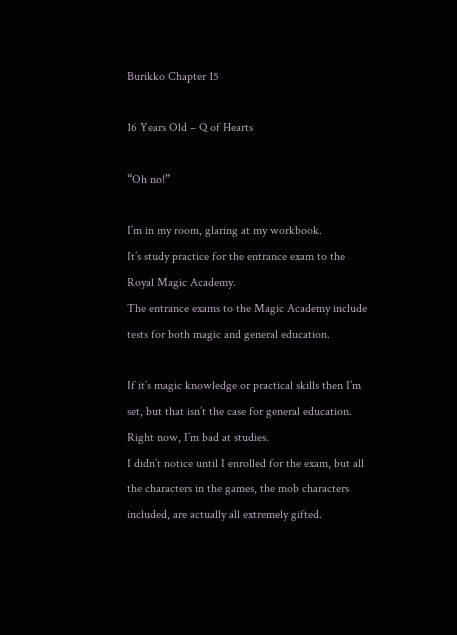Burikko Chapter 15

16 Years Old – Q of Hearts

“Oh no!”

I’m in my room, glaring at my workbook.
It’s study practice for the entrance exam to the Royal Magic Academy.
The entrance exams to the Magic Academy include tests for both magic and general education.

If it’s magic knowledge or practical skills then I’m set, but that isn’t the case for general education. Right now, I’m bad at studies.
I didn’t notice until I enrolled for the exam, but all the characters in the games, the mob characters included, are actually all extremely gifted.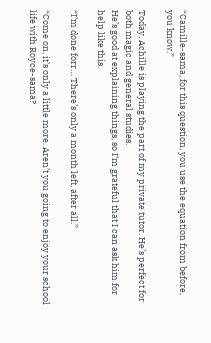“Camille-sama, for this question, you use the equation from before, you know.”

Today, Achille is playing the part of my private tutor. He’s perfect for both magic and general studies.
He’s good at explaining things, so I’m grateful that I can ask him for help like this.

“I’m done forr… There’s only a month left, after all.”

“Come on, it’s only a little more. Aren’t you going to enjoy your school life with Royce-sama?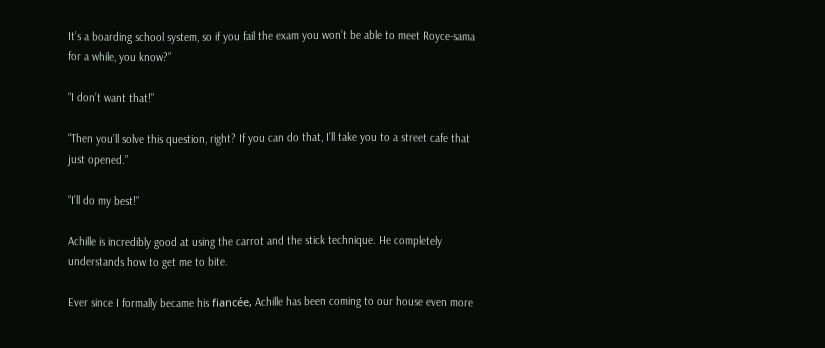It’s a boarding school system, so if you fail the exam you won’t be able to meet Royce-sama for a while, you know?”

“I don’t want that!”

“Then you’ll solve this question, right? If you can do that, I’ll take you to a street cafe that just opened.”

“I’ll do my best!”

Achille is incredibly good at using the carrot and the stick technique. He completely understands how to get me to bite.

Ever since I formally became his fiancée, Achille has been coming to our house even more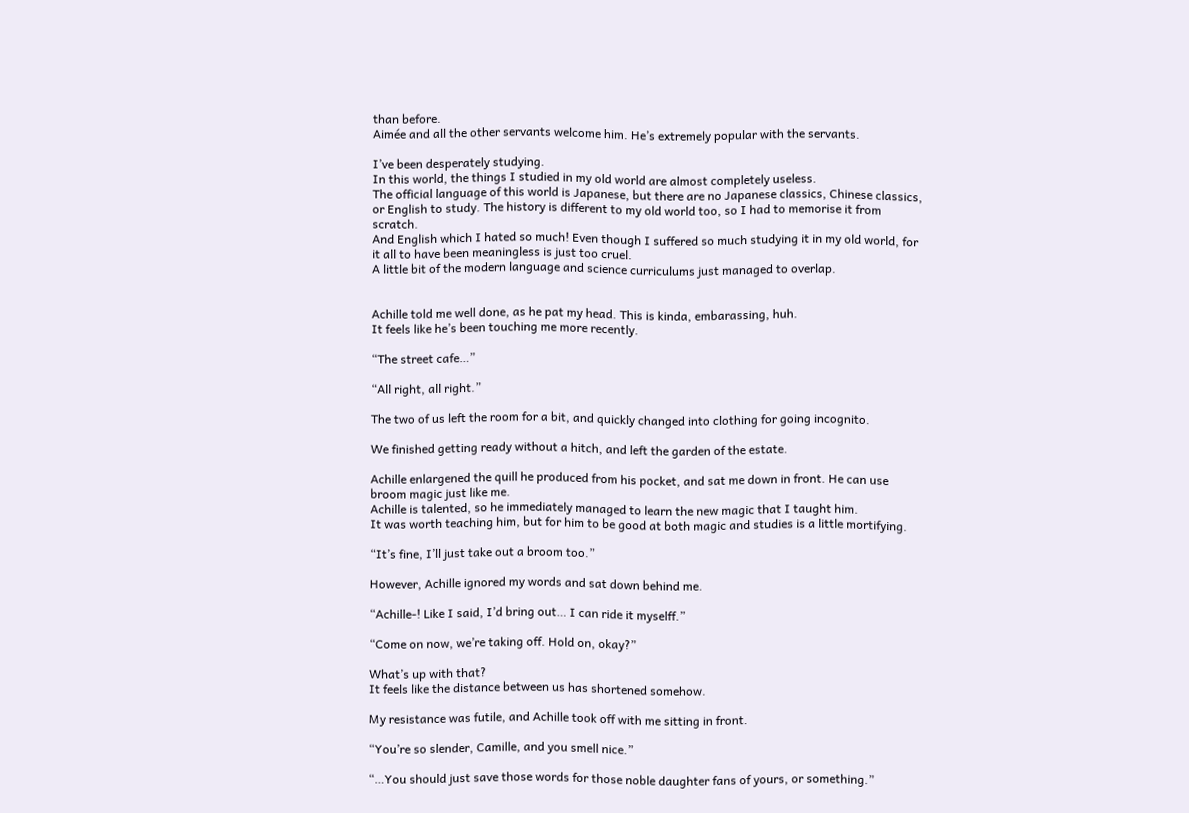than before.
Aimée and all the other servants welcome him. He’s extremely popular with the servants.

I’ve been desperately studying.
In this world, the things I studied in my old world are almost completely useless.
The official language of this world is Japanese, but there are no Japanese classics, Chinese classics, or English to study. The history is different to my old world too, so I had to memorise it from scratch.
And English which I hated so much! Even though I suffered so much studying it in my old world, for it all to have been meaningless is just too cruel.
A little bit of the modern language and science curriculums just managed to overlap.


Achille told me well done, as he pat my head. This is kinda, embarassing, huh.
It feels like he’s been touching me more recently.

“The street cafe…”

“All right, all right.”

The two of us left the room for a bit, and quickly changed into clothing for going incognito.

We finished getting ready without a hitch, and left the garden of the estate.

Achille enlargened the quill he produced from his pocket, and sat me down in front. He can use broom magic just like me.
Achille is talented, so he immediately managed to learn the new magic that I taught him.
It was worth teaching him, but for him to be good at both magic and studies is a little mortifying.

“It’s fine, I’ll just take out a broom too.”

However, Achille ignored my words and sat down behind me.

“Achille-! Like I said, I’d bring out… I can ride it myselff.”

“Come on now, we’re taking off. Hold on, okay?”

What’s up with that?
It feels like the distance between us has shortened somehow.

My resistance was futile, and Achille took off with me sitting in front.

“You’re so slender, Camille, and you smell nice.”

“…You should just save those words for those noble daughter fans of yours, or something.”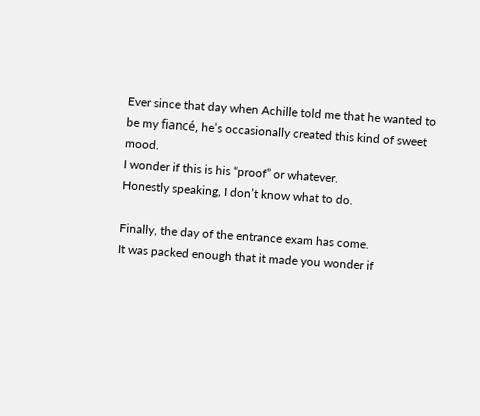Ever since that day when Achille told me that he wanted to be my fiancé, he’s occasionally created this kind of sweet mood.
I wonder if this is his “proof” or whatever.
Honestly speaking, I don’t know what to do.

Finally, the day of the entrance exam has come.
It was packed enough that it made you wonder if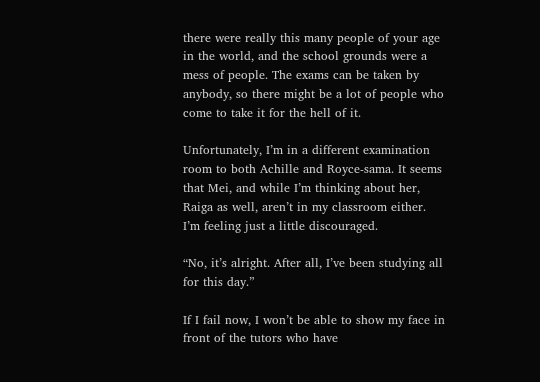there were really this many people of your age in the world, and the school grounds were a mess of people. The exams can be taken by anybody, so there might be a lot of people who come to take it for the hell of it.

Unfortunately, I’m in a different examination room to both Achille and Royce-sama. It seems that Mei, and while I’m thinking about her, Raiga as well, aren’t in my classroom either.
I’m feeling just a little discouraged.

“No, it’s alright. After all, I’ve been studying all for this day.”

If I fail now, I won’t be able to show my face in front of the tutors who have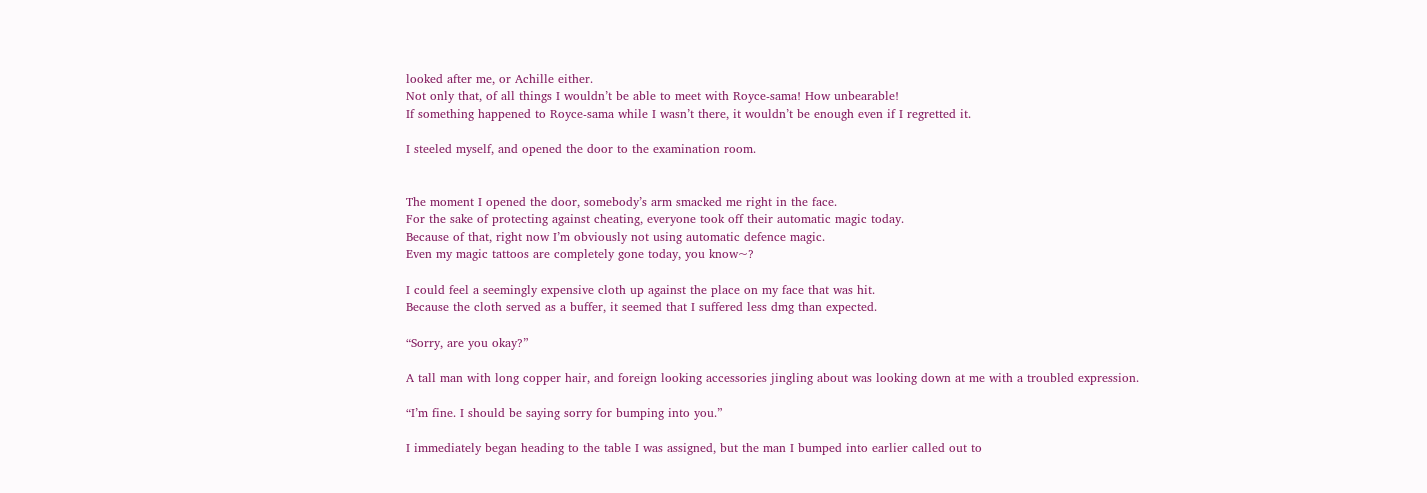looked after me, or Achille either.
Not only that, of all things I wouldn’t be able to meet with Royce-sama! How unbearable!
If something happened to Royce-sama while I wasn’t there, it wouldn’t be enough even if I regretted it.

I steeled myself, and opened the door to the examination room.


The moment I opened the door, somebody’s arm smacked me right in the face.
For the sake of protecting against cheating, everyone took off their automatic magic today.
Because of that, right now I’m obviously not using automatic defence magic.
Even my magic tattoos are completely gone today, you know~?

I could feel a seemingly expensive cloth up against the place on my face that was hit.
Because the cloth served as a buffer, it seemed that I suffered less dmg than expected.

“Sorry, are you okay?”

A tall man with long copper hair, and foreign looking accessories jingling about was looking down at me with a troubled expression.

“I’m fine. I should be saying sorry for bumping into you.”

I immediately began heading to the table I was assigned, but the man I bumped into earlier called out to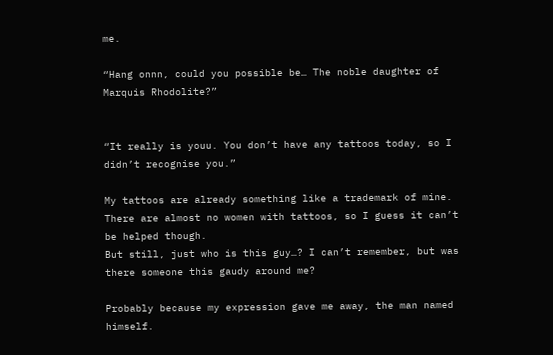me.

“Hang onnn, could you possible be… The noble daughter of Marquis Rhodolite?”


“It really is youu. You don’t have any tattoos today, so I didn’t recognise you.”

My tattoos are already something like a trademark of mine. There are almost no women with tattoos, so I guess it can’t be helped though.
But still, just who is this guy…? I can’t remember, but was there someone this gaudy around me?

Probably because my expression gave me away, the man named himself.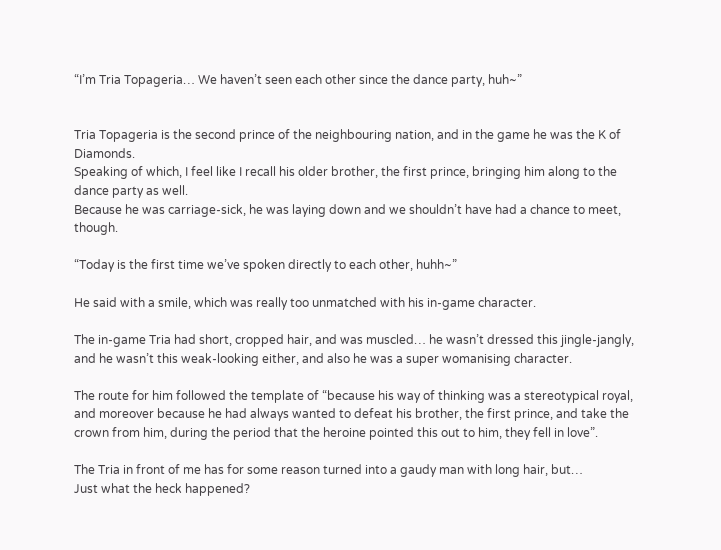“I’m Tria Topageria… We haven’t seen each other since the dance party, huh~”


Tria Topageria is the second prince of the neighbouring nation, and in the game he was the K of Diamonds.
Speaking of which, I feel like I recall his older brother, the first prince, bringing him along to the dance party as well.
Because he was carriage-sick, he was laying down and we shouldn’t have had a chance to meet, though.

“Today is the first time we’ve spoken directly to each other, huhh~”

He said with a smile, which was really too unmatched with his in-game character.

The in-game Tria had short, cropped hair, and was muscled… he wasn’t dressed this jingle-jangly, and he wasn’t this weak-looking either, and also he was a super womanising character.

The route for him followed the template of “because his way of thinking was a stereotypical royal, and moreover because he had always wanted to defeat his brother, the first prince, and take the crown from him, during the period that the heroine pointed this out to him, they fell in love”.

The Tria in front of me has for some reason turned into a gaudy man with long hair, but…
Just what the heck happened?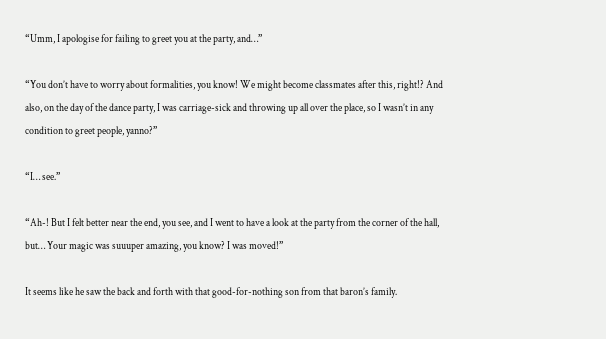“Umm, I apologise for failing to greet you at the party, and…”

“You don’t have to worry about formalities, you know! We might become classmates after this, right!? And also, on the day of the dance party, I was carriage-sick and throwing up all over the place, so I wasn’t in any condition to greet people, yanno?”

“I… see.”

“Ah-! But I felt better near the end, you see, and I went to have a look at the party from the corner of the hall, but… Your magic was suuuper amazing, you know? I was moved!”

It seems like he saw the back and forth with that good-for-nothing son from that baron’s family.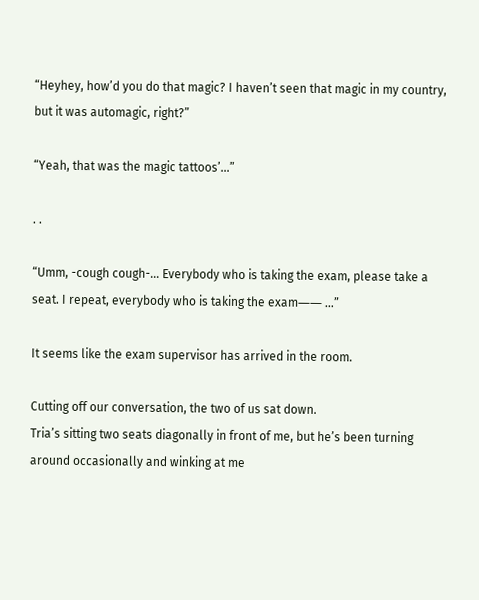“Heyhey, how’d you do that magic? I haven’t seen that magic in my country, but it was automagic, right?”

“Yeah, that was the magic tattoos’…”

. .

“Umm, -cough cough-… Everybody who is taking the exam, please take a seat. I repeat, everybody who is taking the exam―― …”

It seems like the exam supervisor has arrived in the room.

Cutting off our conversation, the two of us sat down.
Tria’s sitting two seats diagonally in front of me, but he’s been turning around occasionally and winking at me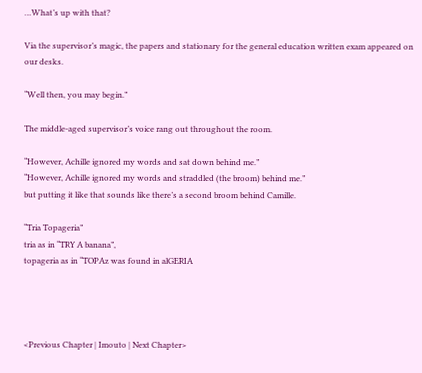…What’s up with that?

Via the supervisor’s magic, the papers and stationary for the general education written exam appeared on our desks.

“Well then, you may begin.”

The middle-aged supervisor’s voice rang out throughout the room.

“However, Achille ignored my words and sat down behind me.”
“However, Achille ignored my words and straddled (the broom) behind me.”
but putting it like that sounds like there’s a second broom behind Camille.

“Tria Topageria”
tria as in “TRY A banana”,
topageria as in “TOPAz was found in alGERIA




<Previous Chapter | Imouto | Next Chapter>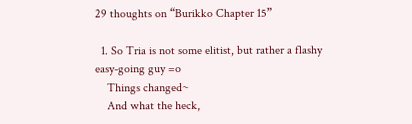29 thoughts on “Burikko Chapter 15”

  1. So Tria is not some elitist, but rather a flashy easy-going guy =o
    Things changed~
    And what the heck,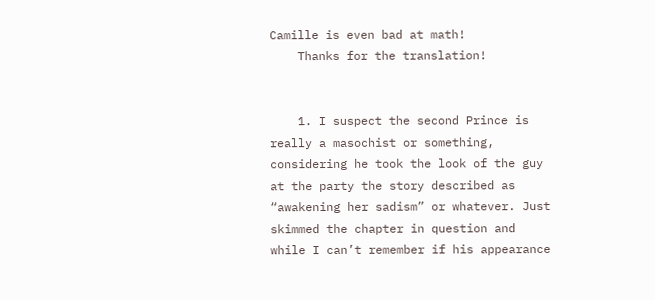Camille is even bad at math!
    Thanks for the translation!


    1. I suspect the second Prince is really a masochist or something, considering he took the look of the guy at the party the story described as “awakening her sadism” or whatever. Just skimmed the chapter in question and while I can’t remember if his appearance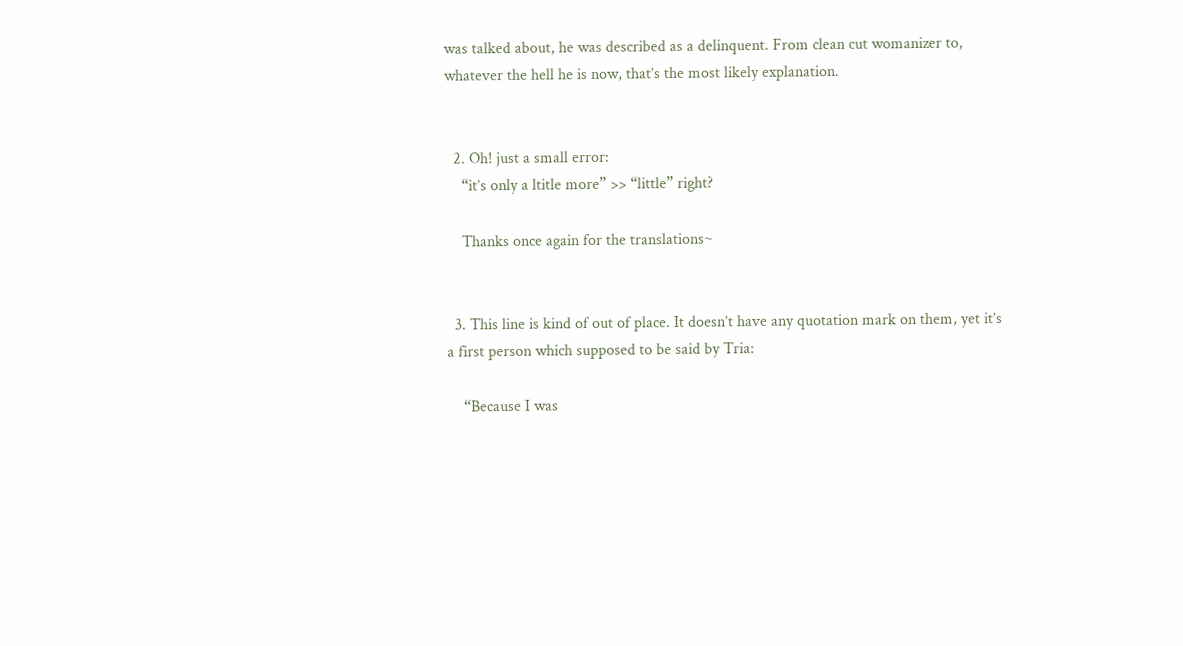was talked about, he was described as a delinquent. From clean cut womanizer to, whatever the hell he is now, that’s the most likely explanation.


  2. Oh! just a small error:
    “it’s only a ltitle more” >> “little” right?

    Thanks once again for the translations~


  3. This line is kind of out of place. It doesn’t have any quotation mark on them, yet it’s a first person which supposed to be said by Tria:

    “Because I was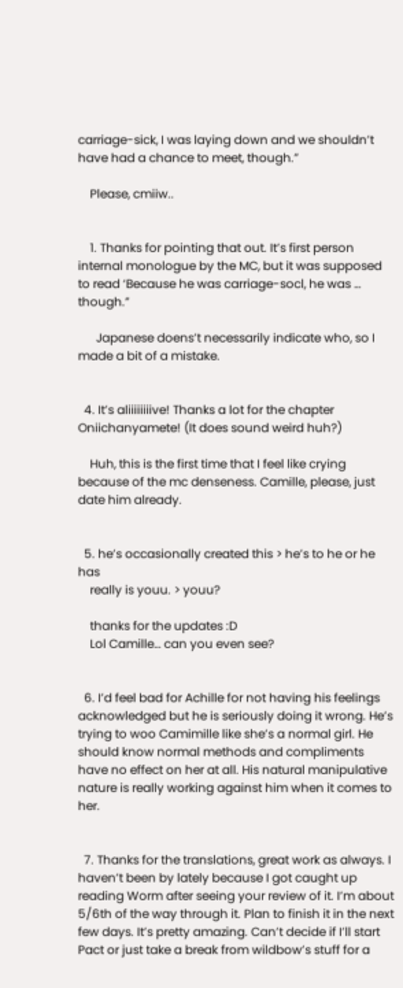carriage-sick, I was laying down and we shouldn’t have had a chance to meet, though.”

    Please, cmiiw..


    1. Thanks for pointing that out. It’s first person internal monologue by the MC, but it was supposed to read ‘Because he was carriage-socl, he was … though.”

      Japanese doens’t necessarily indicate who, so I made a bit of a mistake.


  4. It’s aliiiiiiiive! Thanks a lot for the chapter Oniichanyamete! (It does sound weird huh?)

    Huh, this is the first time that I feel like crying because of the mc denseness. Camille, please, just date him already.


  5. he’s occasionally created this > he’s to he or he has
    really is youu. > youu?

    thanks for the updates :D
    Lol Camille… can you even see?


  6. I’d feel bad for Achille for not having his feelings acknowledged but he is seriously doing it wrong. He’s trying to woo Camimille like she’s a normal girl. He should know normal methods and compliments have no effect on her at all. His natural manipulative nature is really working against him when it comes to her.


  7. Thanks for the translations, great work as always. I haven’t been by lately because I got caught up reading Worm after seeing your review of it. I’m about 5/6th of the way through it. Plan to finish it in the next few days. It’s pretty amazing. Can’t decide if I’ll start Pact or just take a break from wildbow’s stuff for a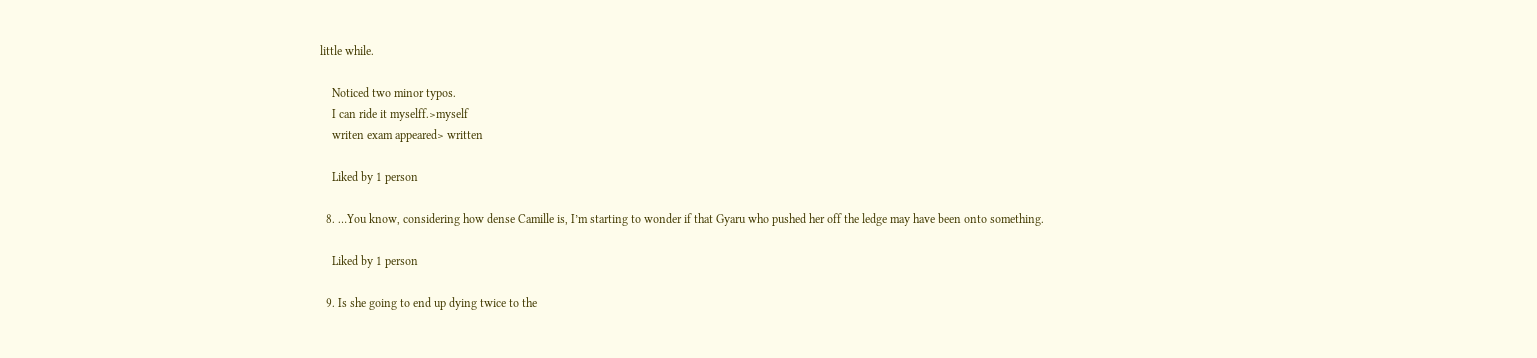little while.

    Noticed two minor typos.
    I can ride it myselff.>myself
    writen exam appeared> written

    Liked by 1 person

  8. …You know, considering how dense Camille is, I’m starting to wonder if that Gyaru who pushed her off the ledge may have been onto something.

    Liked by 1 person

  9. Is she going to end up dying twice to the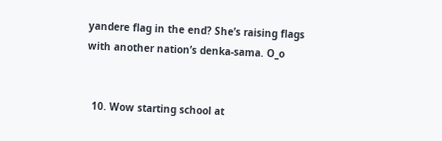yandere flag in the end? She’s raising flags with another nation’s denka-sama. O_o


  10. Wow starting school at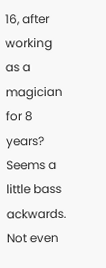16, after working as a magician for 8 years? Seems a little bass ackwards. Not even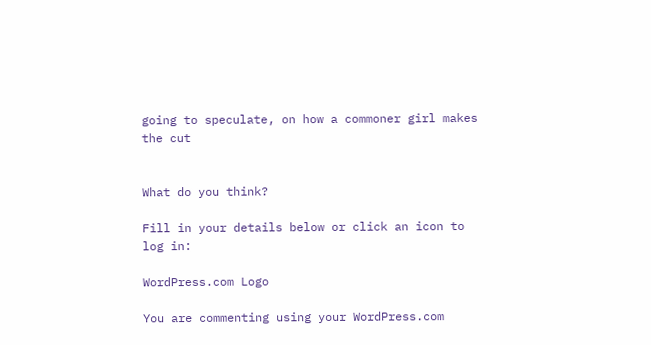going to speculate, on how a commoner girl makes the cut


What do you think?

Fill in your details below or click an icon to log in:

WordPress.com Logo

You are commenting using your WordPress.com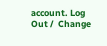account. Log Out /  Change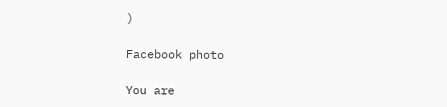)

Facebook photo

You are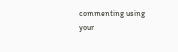commenting using your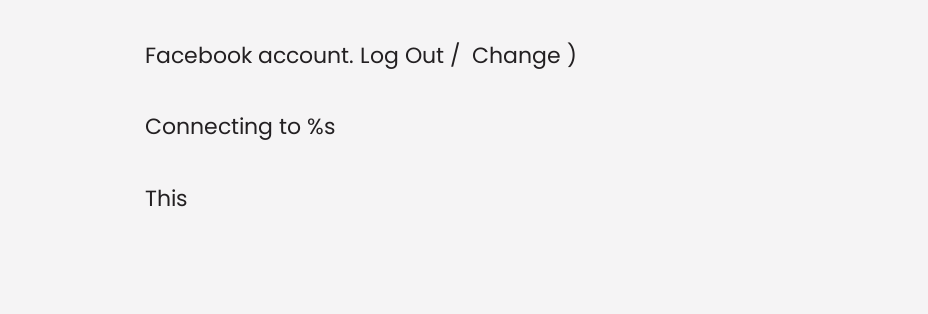Facebook account. Log Out /  Change )

Connecting to %s

This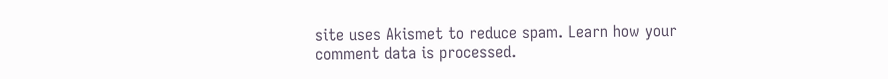site uses Akismet to reduce spam. Learn how your comment data is processed.